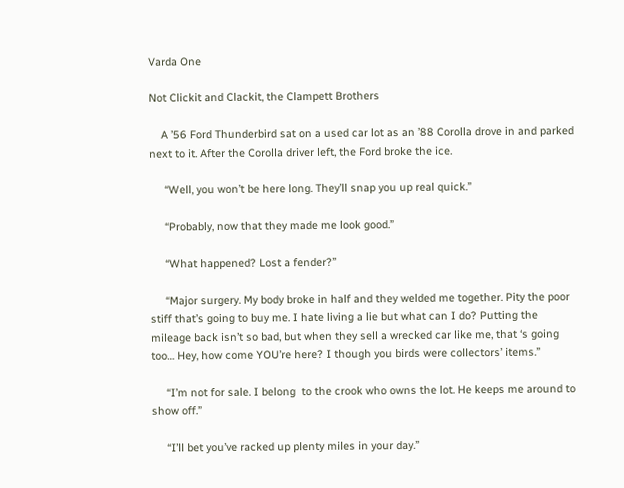Varda One

Not Clickit and Clackit, the Clampett Brothers

    A ’56 Ford Thunderbird sat on a used car lot as an ’88 Corolla drove in and parked next to it. After the Corolla driver left, the Ford broke the ice.

     “Well, you won’t be here long. They’ll snap you up real quick.”

     “Probably, now that they made me look good.”

     “What happened? Lost a fender?”

     “Major surgery. My body broke in half and they welded me together. Pity the poor stiff that’s going to buy me. I hate living a lie but what can I do? Putting the mileage back isn’t so bad, but when they sell a wrecked car like me, that ‘s going too… Hey, how come YOU’re here? I though you birds were collectors’ items.”

     “I’m not for sale. I belong  to the crook who owns the lot. He keeps me around to show off.”

     “I’ll bet you’ve racked up plenty miles in your day.”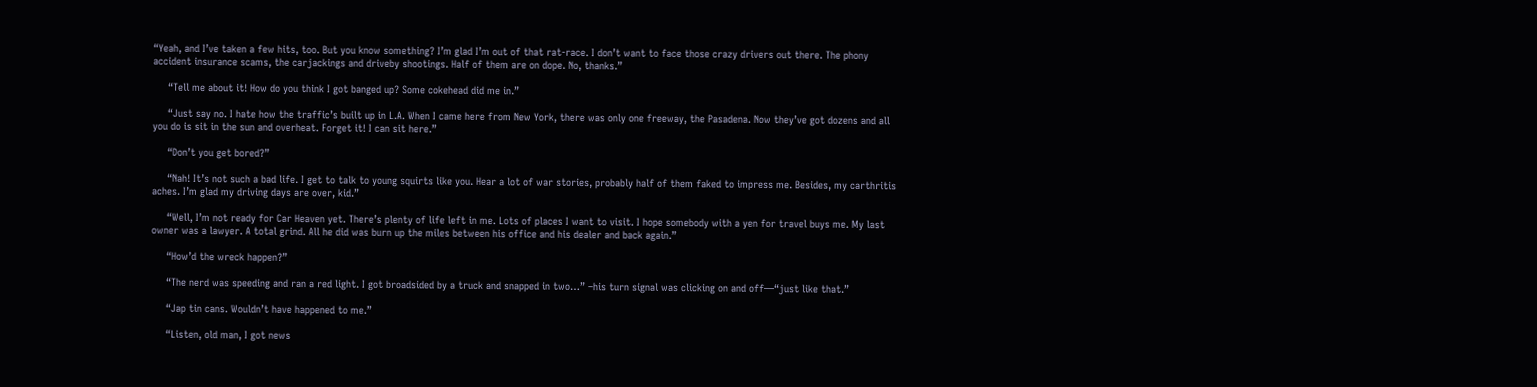“Yeah, and I’ve taken a few hits, too. But you know something? I’m glad I’m out of that rat-race. I don’t want to face those crazy drivers out there. The phony accident insurance scams, the carjackings and driveby shootings. Half of them are on dope. No, thanks.”

     “Tell me about it! How do you think I got banged up? Some cokehead did me in.”

     “Just say no. I hate how the traffic’s built up in L.A. When I came here from New York, there was only one freeway, the Pasadena. Now they’ve got dozens and all you do is sit in the sun and overheat. Forget it! I can sit here.”

     “Don’t you get bored?”

     “Nah! It’s not such a bad life. I get to talk to young squirts like you. Hear a lot of war stories, probably half of them faked to impress me. Besides, my carthritis aches. I’m glad my driving days are over, kid.”

     “Well, I’m not ready for Car Heaven yet. There’s plenty of life left in me. Lots of places I want to visit. I hope somebody with a yen for travel buys me. My last owner was a lawyer. A total grind. All he did was burn up the miles between his office and his dealer and back again.”

     “How’d the wreck happen?”

     “The nerd was speeding and ran a red light. I got broadsided by a truck and snapped in two…” –his turn signal was clicking on and off—“just like that.”

     “Jap tin cans. Wouldn’t have happened to me.”

     “Listen, old man, I got news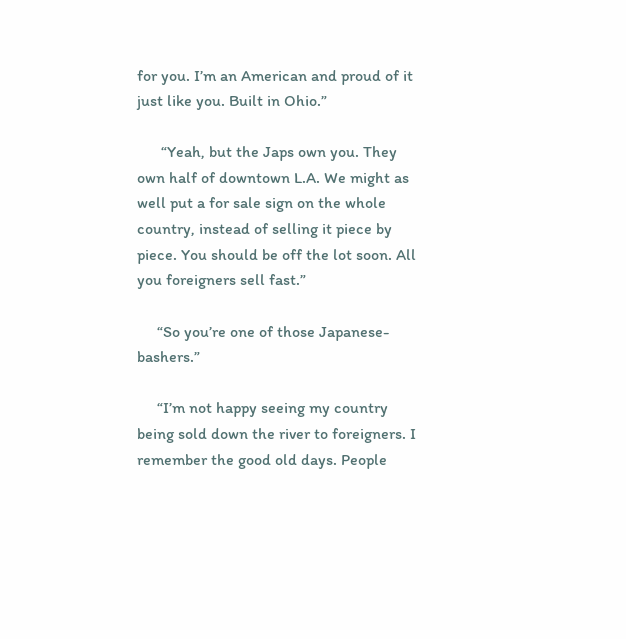for you. I’m an American and proud of it just like you. Built in Ohio.”

      “Yeah, but the Japs own you. They own half of downtown L.A. We might as well put a for sale sign on the whole country, instead of selling it piece by piece. You should be off the lot soon. All you foreigners sell fast.”

     “So you’re one of those Japanese-bashers.”

     “I’m not happy seeing my country being sold down the river to foreigners. I remember the good old days. People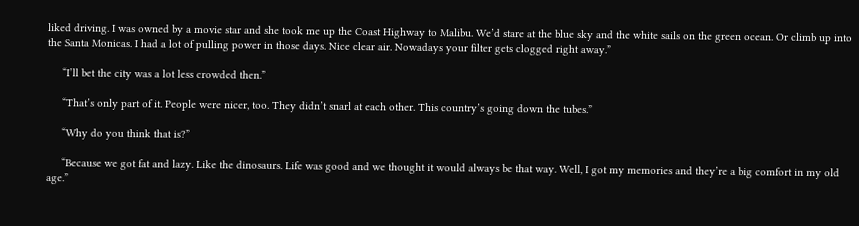liked driving. I was owned by a movie star and she took me up the Coast Highway to Malibu. We’d stare at the blue sky and the white sails on the green ocean. Or climb up into the Santa Monicas. I had a lot of pulling power in those days. Nice clear air. Nowadays your filter gets clogged right away.”

     “I’ll bet the city was a lot less crowded then.”

     “That’s only part of it. People were nicer, too. They didn’t snarl at each other. This country’s going down the tubes.”

     “Why do you think that is?”

     “Because we got fat and lazy. Like the dinosaurs. Life was good and we thought it would always be that way. Well, I got my memories and they’re a big comfort in my old age.”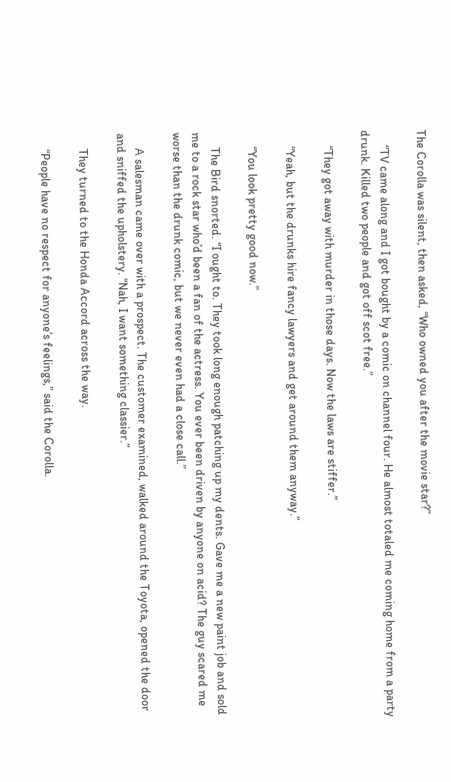The Corolla was silent, then asked, “Who owned you after the movie star?”

     “TV came along and I got bought by a comic on channel four. He almost totaled me coming home from a party drunk. Killed two people and got off scot free.”

     “They got away with murder in those days. Now the laws are stiffer.”

     “Yeah, but the drunks hire fancy lawyers and get around them anyway.”

     “You look pretty good now.”

     The Bird snorted. “I ought to. They took long enough patching up my dents. Gave me a new paint job and sold me to a rock star who’d been a fan of the actress. You ever been driven by anyone on acid? The guy scared me worse than the drunk comic, but we never even had a close call.”

     A salesman came over with a prospect. The customer examined, walked around the Toyota, opened the door and sniffed the upholstery. “Nah, I want something classier.”

     They turned to the Honda Accord across the way.

     “People have no respect for anyone’s feelings,” said the Corolla.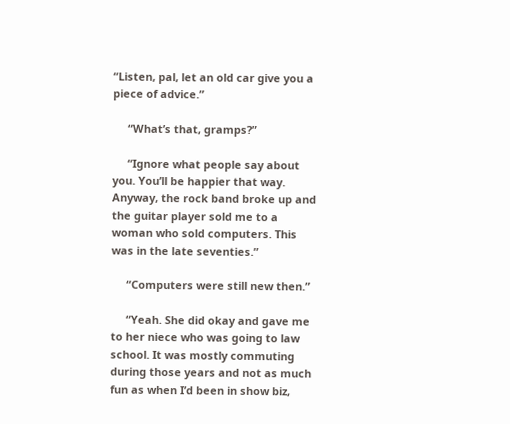“Listen, pal, let an old car give you a piece of advice.”

     “What’s that, gramps?”

     “Ignore what people say about you. You’ll be happier that way. Anyway, the rock band broke up and the guitar player sold me to a woman who sold computers. This was in the late seventies.”

     “Computers were still new then.”

     “Yeah. She did okay and gave me to her niece who was going to law school. It was mostly commuting during those years and not as much fun as when I’d been in show biz,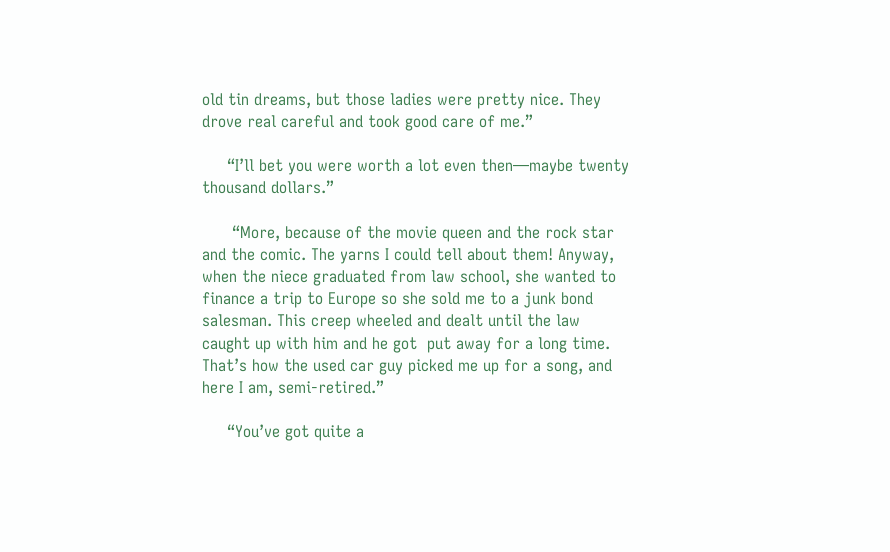old tin dreams, but those ladies were pretty nice. They drove real careful and took good care of me.”

     “I’ll bet you were worth a lot even then—maybe twenty thousand dollars.”

      “More, because of the movie queen and the rock star and the comic. The yarns I could tell about them! Anyway, when the niece graduated from law school, she wanted to finance a trip to Europe so she sold me to a junk bond salesman. This creep wheeled and dealt until the law caught up with him and he got  put away for a long time. That’s how the used car guy picked me up for a song, and here I am, semi-retired.”

     “You’ve got quite a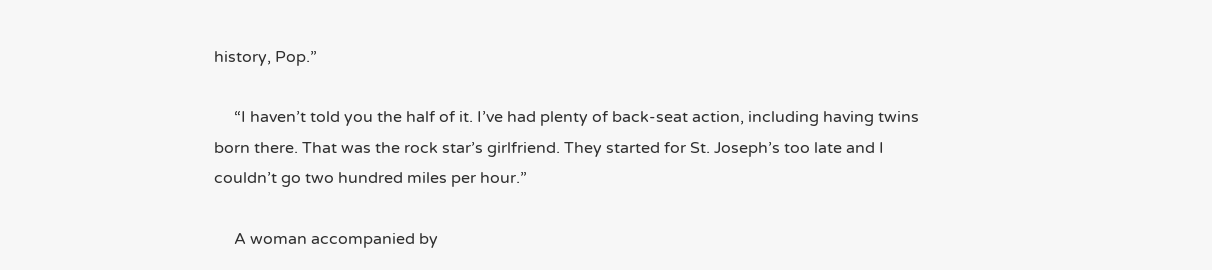history, Pop.”

     “I haven’t told you the half of it. I’ve had plenty of back-seat action, including having twins born there. That was the rock star’s girlfriend. They started for St. Joseph’s too late and I couldn’t go two hundred miles per hour.”

     A woman accompanied by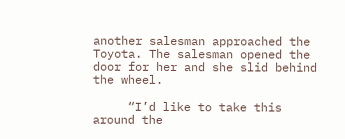another salesman approached the Toyota. The salesman opened the door for her and she slid behind the wheel.

     “I’d like to take this around the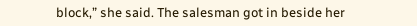block,” she said. The salesman got in beside her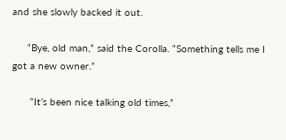and she slowly backed it out.

     “Bye, old man,” said the Corolla. “Something tells me I got a new owner.”

      “It’s been nice talking old times,”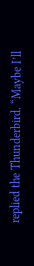replied the Thunderbird. “Maybe I’ll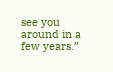see you around in a few years.”